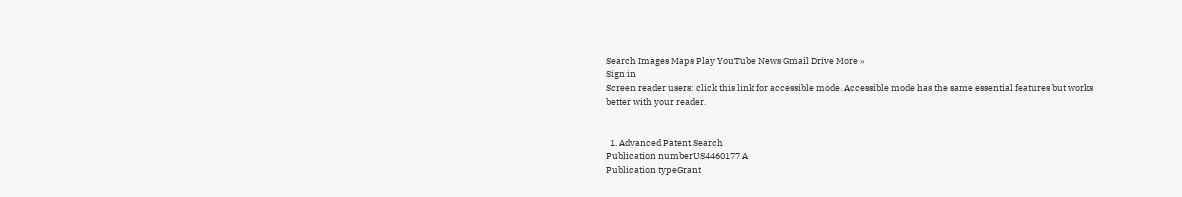Search Images Maps Play YouTube News Gmail Drive More »
Sign in
Screen reader users: click this link for accessible mode. Accessible mode has the same essential features but works better with your reader.


  1. Advanced Patent Search
Publication numberUS4460177 A
Publication typeGrant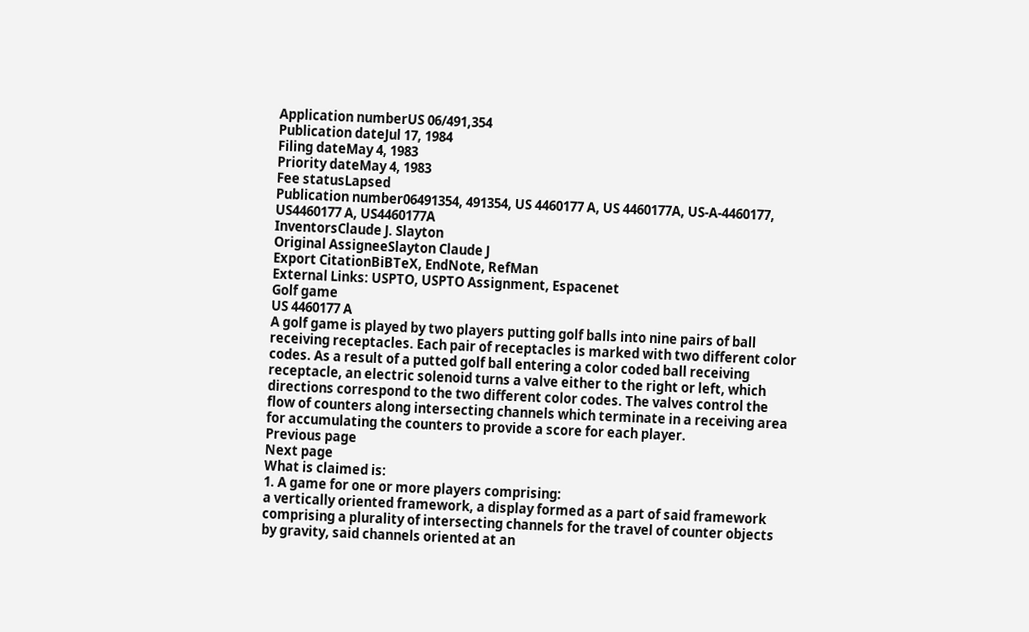Application numberUS 06/491,354
Publication dateJul 17, 1984
Filing dateMay 4, 1983
Priority dateMay 4, 1983
Fee statusLapsed
Publication number06491354, 491354, US 4460177 A, US 4460177A, US-A-4460177, US4460177 A, US4460177A
InventorsClaude J. Slayton
Original AssigneeSlayton Claude J
Export CitationBiBTeX, EndNote, RefMan
External Links: USPTO, USPTO Assignment, Espacenet
Golf game
US 4460177 A
A golf game is played by two players putting golf balls into nine pairs of ball receiving receptacles. Each pair of receptacles is marked with two different color codes. As a result of a putted golf ball entering a color coded ball receiving receptacle, an electric solenoid turns a valve either to the right or left, which directions correspond to the two different color codes. The valves control the flow of counters along intersecting channels which terminate in a receiving area for accumulating the counters to provide a score for each player.
Previous page
Next page
What is claimed is:
1. A game for one or more players comprising:
a vertically oriented framework, a display formed as a part of said framework comprising a plurality of intersecting channels for the travel of counter objects by gravity, said channels oriented at an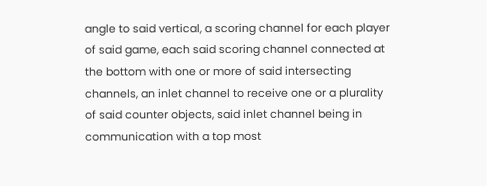angle to said vertical, a scoring channel for each player of said game, each said scoring channel connected at the bottom with one or more of said intersecting channels, an inlet channel to receive one or a plurality of said counter objects, said inlet channel being in communication with a top most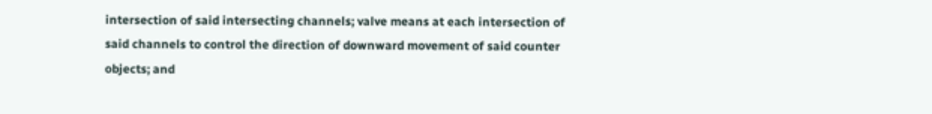intersection of said intersecting channels; valve means at each intersection of said channels to control the direction of downward movement of said counter objects; and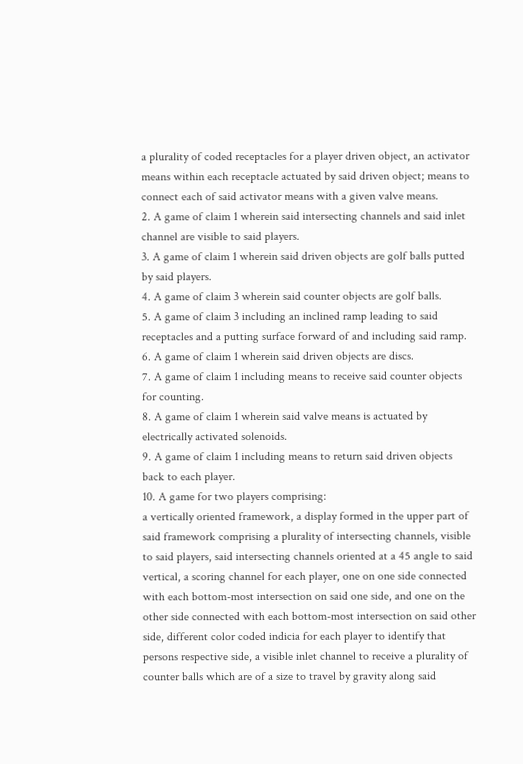a plurality of coded receptacles for a player driven object, an activator means within each receptacle actuated by said driven object; means to connect each of said activator means with a given valve means.
2. A game of claim 1 wherein said intersecting channels and said inlet channel are visible to said players.
3. A game of claim 1 wherein said driven objects are golf balls putted by said players.
4. A game of claim 3 wherein said counter objects are golf balls.
5. A game of claim 3 including an inclined ramp leading to said receptacles and a putting surface forward of and including said ramp.
6. A game of claim 1 wherein said driven objects are discs.
7. A game of claim 1 including means to receive said counter objects for counting.
8. A game of claim 1 wherein said valve means is actuated by electrically activated solenoids.
9. A game of claim 1 including means to return said driven objects back to each player.
10. A game for two players comprising:
a vertically oriented framework, a display formed in the upper part of said framework comprising a plurality of intersecting channels, visible to said players, said intersecting channels oriented at a 45 angle to said vertical, a scoring channel for each player, one on one side connected with each bottom-most intersection on said one side, and one on the other side connected with each bottom-most intersection on said other side, different color coded indicia for each player to identify that persons respective side, a visible inlet channel to receive a plurality of counter balls which are of a size to travel by gravity along said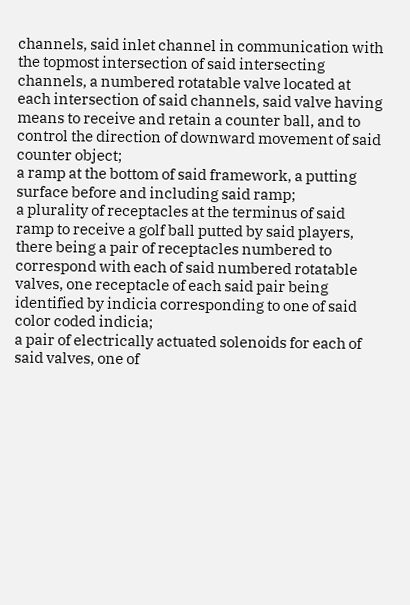channels, said inlet channel in communication with the topmost intersection of said intersecting channels, a numbered rotatable valve located at each intersection of said channels, said valve having means to receive and retain a counter ball, and to control the direction of downward movement of said counter object;
a ramp at the bottom of said framework, a putting surface before and including said ramp;
a plurality of receptacles at the terminus of said ramp to receive a golf ball putted by said players, there being a pair of receptacles numbered to correspond with each of said numbered rotatable valves, one receptacle of each said pair being identified by indicia corresponding to one of said color coded indicia;
a pair of electrically actuated solenoids for each of said valves, one of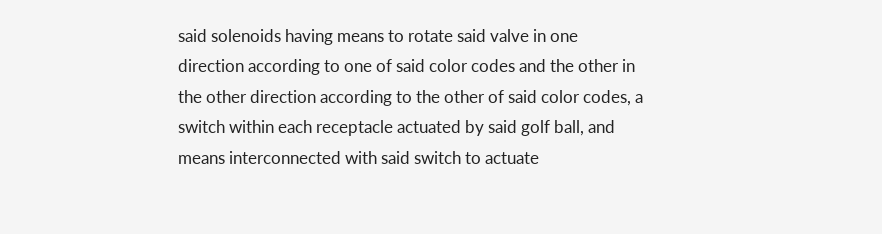said solenoids having means to rotate said valve in one direction according to one of said color codes and the other in the other direction according to the other of said color codes, a switch within each receptacle actuated by said golf ball, and means interconnected with said switch to actuate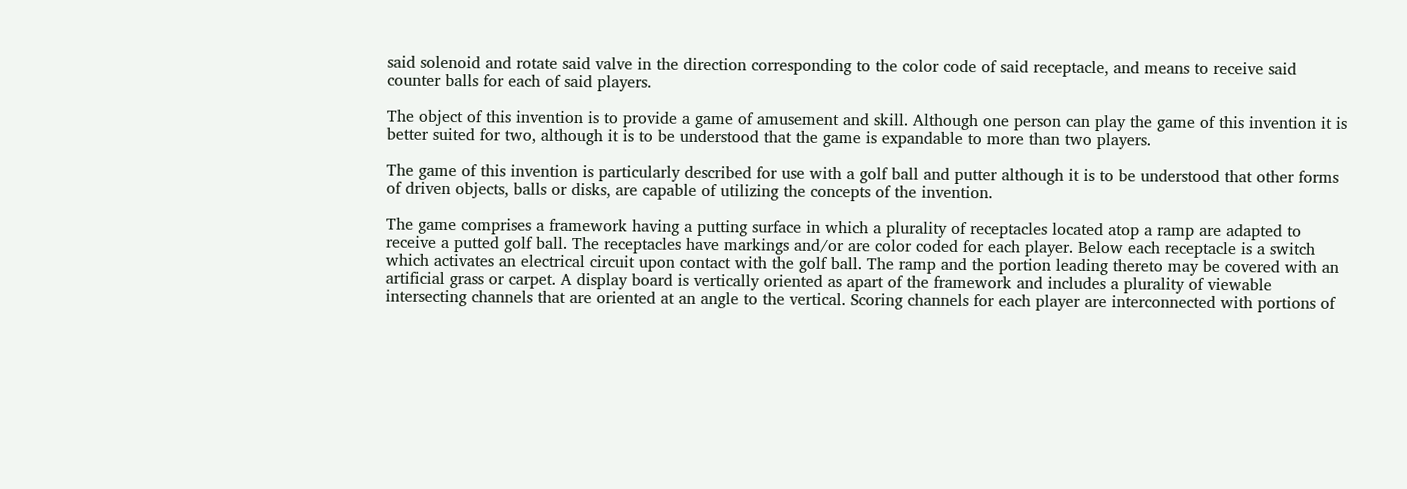said solenoid and rotate said valve in the direction corresponding to the color code of said receptacle, and means to receive said counter balls for each of said players.

The object of this invention is to provide a game of amusement and skill. Although one person can play the game of this invention it is better suited for two, although it is to be understood that the game is expandable to more than two players.

The game of this invention is particularly described for use with a golf ball and putter although it is to be understood that other forms of driven objects, balls or disks, are capable of utilizing the concepts of the invention.

The game comprises a framework having a putting surface in which a plurality of receptacles located atop a ramp are adapted to receive a putted golf ball. The receptacles have markings and/or are color coded for each player. Below each receptacle is a switch which activates an electrical circuit upon contact with the golf ball. The ramp and the portion leading thereto may be covered with an artificial grass or carpet. A display board is vertically oriented as apart of the framework and includes a plurality of viewable intersecting channels that are oriented at an angle to the vertical. Scoring channels for each player are interconnected with portions of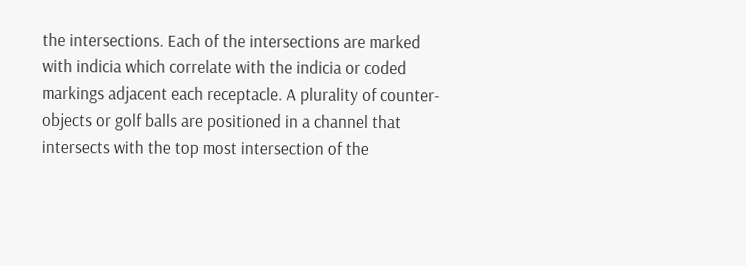the intersections. Each of the intersections are marked with indicia which correlate with the indicia or coded markings adjacent each receptacle. A plurality of counter-objects or golf balls are positioned in a channel that intersects with the top most intersection of the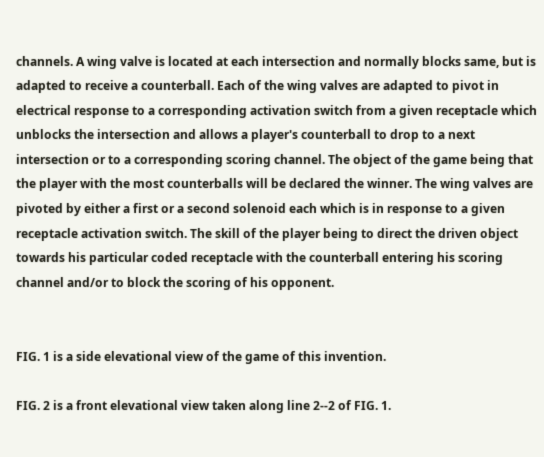channels. A wing valve is located at each intersection and normally blocks same, but is adapted to receive a counterball. Each of the wing valves are adapted to pivot in electrical response to a corresponding activation switch from a given receptacle which unblocks the intersection and allows a player's counterball to drop to a next intersection or to a corresponding scoring channel. The object of the game being that the player with the most counterballs will be declared the winner. The wing valves are pivoted by either a first or a second solenoid each which is in response to a given receptacle activation switch. The skill of the player being to direct the driven object towards his particular coded receptacle with the counterball entering his scoring channel and/or to block the scoring of his opponent.


FIG. 1 is a side elevational view of the game of this invention.

FIG. 2 is a front elevational view taken along line 2--2 of FIG. 1.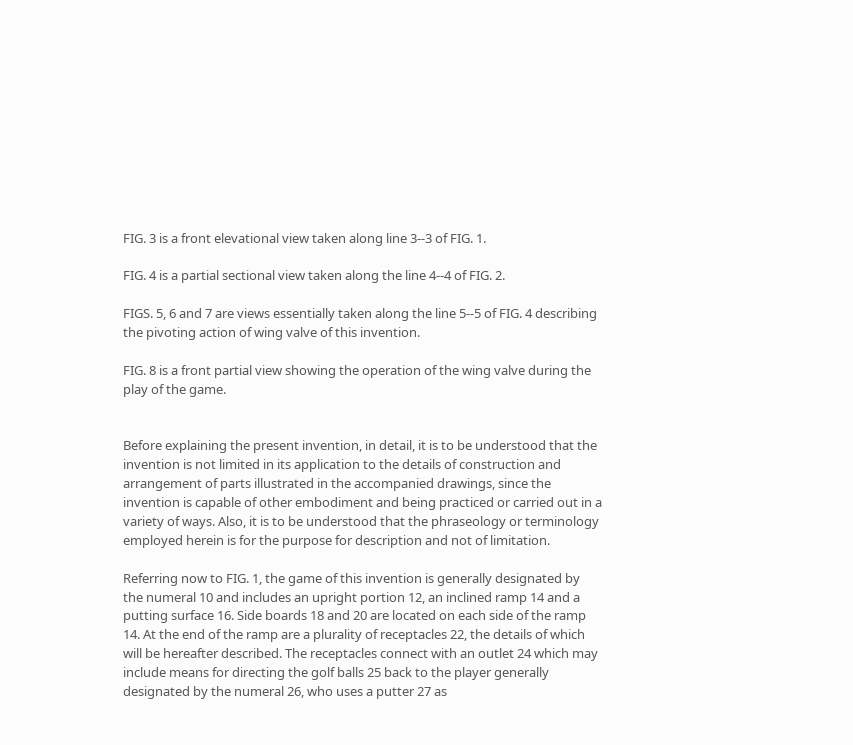FIG. 3 is a front elevational view taken along line 3--3 of FIG. 1.

FIG. 4 is a partial sectional view taken along the line 4--4 of FIG. 2.

FIGS. 5, 6 and 7 are views essentially taken along the line 5--5 of FIG. 4 describing the pivoting action of wing valve of this invention.

FIG. 8 is a front partial view showing the operation of the wing valve during the play of the game.


Before explaining the present invention, in detail, it is to be understood that the invention is not limited in its application to the details of construction and arrangement of parts illustrated in the accompanied drawings, since the invention is capable of other embodiment and being practiced or carried out in a variety of ways. Also, it is to be understood that the phraseology or terminology employed herein is for the purpose for description and not of limitation.

Referring now to FIG. 1, the game of this invention is generally designated by the numeral 10 and includes an upright portion 12, an inclined ramp 14 and a putting surface 16. Side boards 18 and 20 are located on each side of the ramp 14. At the end of the ramp are a plurality of receptacles 22, the details of which will be hereafter described. The receptacles connect with an outlet 24 which may include means for directing the golf balls 25 back to the player generally designated by the numeral 26, who uses a putter 27 as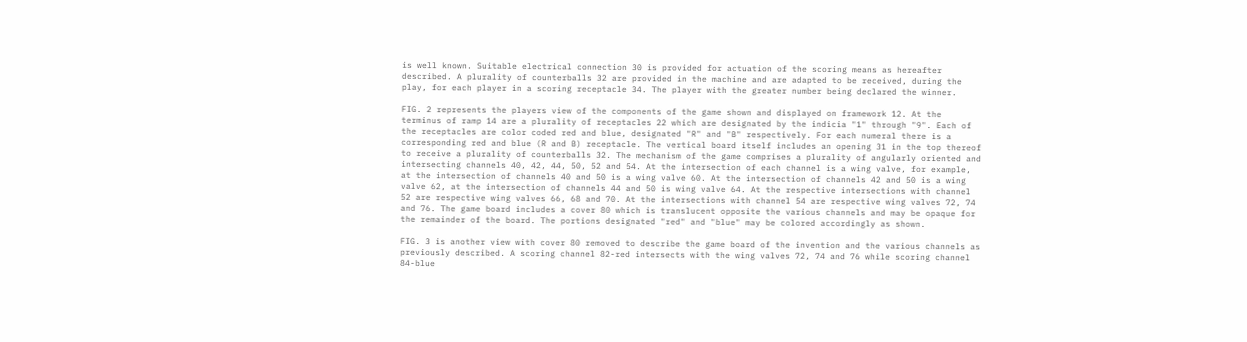is well known. Suitable electrical connection 30 is provided for actuation of the scoring means as hereafter described. A plurality of counterballs 32 are provided in the machine and are adapted to be received, during the play, for each player in a scoring receptacle 34. The player with the greater number being declared the winner.

FIG. 2 represents the players view of the components of the game shown and displayed on framework 12. At the terminus of ramp 14 are a plurality of receptacles 22 which are designated by the indicia "1" through "9". Each of the receptacles are color coded red and blue, designated "R" and "B" respectively. For each numeral there is a corresponding red and blue (R and B) receptacle. The vertical board itself includes an opening 31 in the top thereof to receive a plurality of counterballs 32. The mechanism of the game comprises a plurality of angularly oriented and intersecting channels 40, 42, 44, 50, 52 and 54. At the intersection of each channel is a wing valve, for example, at the intersection of channels 40 and 50 is a wing valve 60. At the intersection of channels 42 and 50 is a wing valve 62, at the intersection of channels 44 and 50 is wing valve 64. At the respective intersections with channel 52 are respective wing valves 66, 68 and 70. At the intersections with channel 54 are respective wing valves 72, 74 and 76. The game board includes a cover 80 which is translucent opposite the various channels and may be opaque for the remainder of the board. The portions designated "red" and "blue" may be colored accordingly as shown.

FIG. 3 is another view with cover 80 removed to describe the game board of the invention and the various channels as previously described. A scoring channel 82-red intersects with the wing valves 72, 74 and 76 while scoring channel 84-blue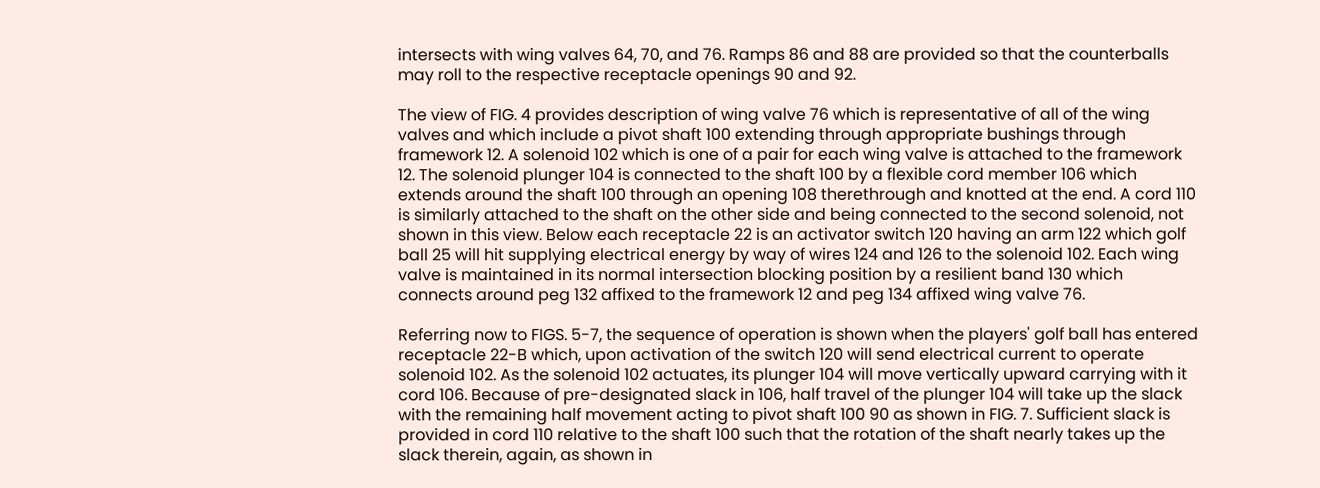intersects with wing valves 64, 70, and 76. Ramps 86 and 88 are provided so that the counterballs may roll to the respective receptacle openings 90 and 92.

The view of FIG. 4 provides description of wing valve 76 which is representative of all of the wing valves and which include a pivot shaft 100 extending through appropriate bushings through framework 12. A solenoid 102 which is one of a pair for each wing valve is attached to the framework 12. The solenoid plunger 104 is connected to the shaft 100 by a flexible cord member 106 which extends around the shaft 100 through an opening 108 therethrough and knotted at the end. A cord 110 is similarly attached to the shaft on the other side and being connected to the second solenoid, not shown in this view. Below each receptacle 22 is an activator switch 120 having an arm 122 which golf ball 25 will hit supplying electrical energy by way of wires 124 and 126 to the solenoid 102. Each wing valve is maintained in its normal intersection blocking position by a resilient band 130 which connects around peg 132 affixed to the framework 12 and peg 134 affixed wing valve 76.

Referring now to FIGS. 5-7, the sequence of operation is shown when the players' golf ball has entered receptacle 22-B which, upon activation of the switch 120 will send electrical current to operate solenoid 102. As the solenoid 102 actuates, its plunger 104 will move vertically upward carrying with it cord 106. Because of pre-designated slack in 106, half travel of the plunger 104 will take up the slack with the remaining half movement acting to pivot shaft 100 90 as shown in FIG. 7. Sufficient slack is provided in cord 110 relative to the shaft 100 such that the rotation of the shaft nearly takes up the slack therein, again, as shown in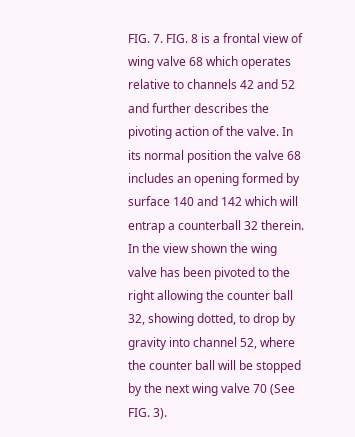FIG. 7. FIG. 8 is a frontal view of wing valve 68 which operates relative to channels 42 and 52 and further describes the pivoting action of the valve. In its normal position the valve 68 includes an opening formed by surface 140 and 142 which will entrap a counterball 32 therein. In the view shown the wing valve has been pivoted to the right allowing the counter ball 32, showing dotted, to drop by gravity into channel 52, where the counter ball will be stopped by the next wing valve 70 (See FIG. 3).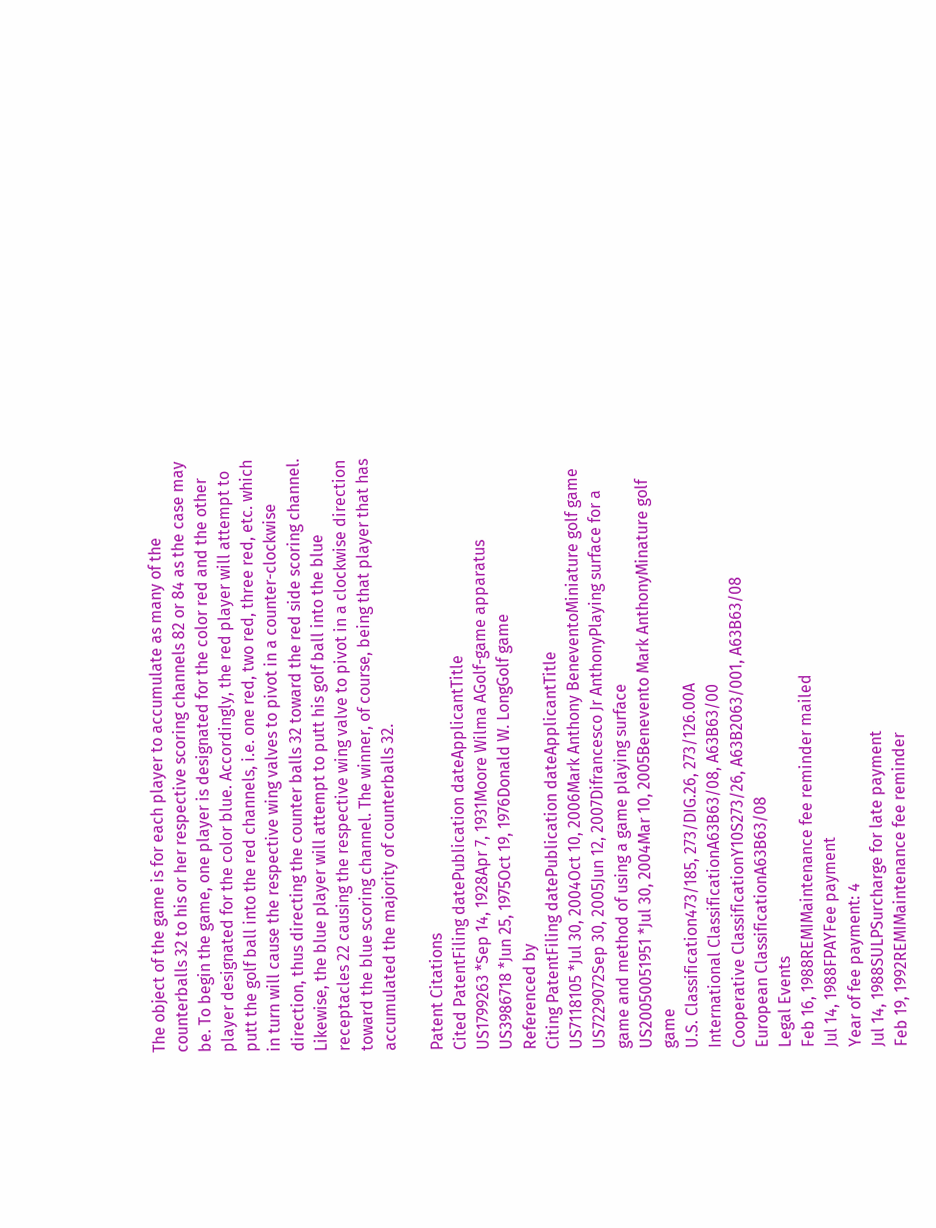The object of the game is for each player to accumulate as many of the counterballs 32 to his or her respective scoring channels 82 or 84 as the case may be. To begin the game, one player is designated for the color red and the other player designated for the color blue. Accordingly, the red player will attempt to putt the golf ball into the red channels, i.e. one red, two red, three red, etc. which in turn will cause the respective wing valves to pivot in a counter-clockwise direction, thus directing the counter balls 32 toward the red side scoring channel. Likewise, the blue player will attempt to putt his golf ball into the blue receptacles 22 causing the respective wing valve to pivot in a clockwise direction toward the blue scoring channel. The winner, of course, being that player that has accumulated the majority of counterballs 32.

Patent Citations
Cited PatentFiling datePublication dateApplicantTitle
US1799263 *Sep 14, 1928Apr 7, 1931Moore Wilma AGolf-game apparatus
US3986718 *Jun 25, 1975Oct 19, 1976Donald W. LongGolf game
Referenced by
Citing PatentFiling datePublication dateApplicantTitle
US7118105 *Jul 30, 2004Oct 10, 2006Mark Anthony BeneventoMiniature golf game
US7229072Sep 30, 2005Jun 12, 2007Difrancesco Jr AnthonyPlaying surface for a game and method of using a game playing surface
US20050051951 *Jul 30, 2004Mar 10, 2005Benevento Mark AnthonyMinature golf game
U.S. Classification473/185, 273/DIG.26, 273/126.00A
International ClassificationA63B63/08, A63B63/00
Cooperative ClassificationY10S273/26, A63B2063/001, A63B63/08
European ClassificationA63B63/08
Legal Events
Feb 16, 1988REMIMaintenance fee reminder mailed
Jul 14, 1988FPAYFee payment
Year of fee payment: 4
Jul 14, 1988SULPSurcharge for late payment
Feb 19, 1992REMIMaintenance fee reminder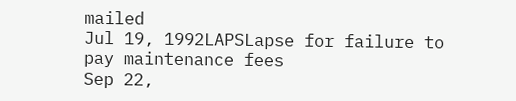mailed
Jul 19, 1992LAPSLapse for failure to pay maintenance fees
Sep 22,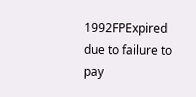1992FPExpired due to failure to pay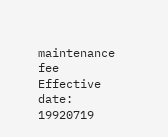maintenance fee
Effective date: 19920719